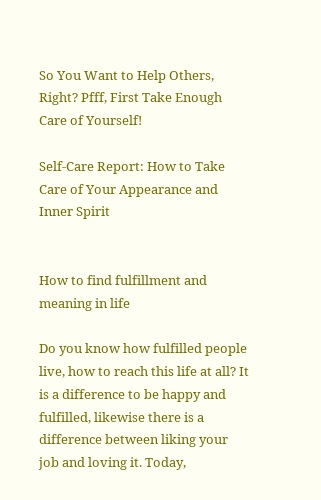So You Want to Help Others, Right? Pfff, First Take Enough Care of Yourself!

Self-Care Report: How to Take Care of Your Appearance and Inner Spirit


How to find fulfillment and meaning in life

Do you know how fulfilled people live, how to reach this life at all? It is a difference to be happy and fulfilled, likewise there is a difference between liking your job and loving it. Today,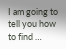I am going to tell you how to find …